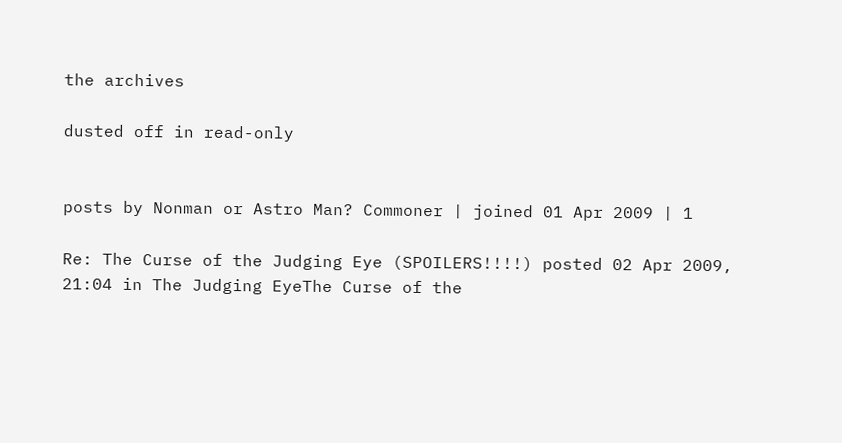the archives

dusted off in read-only


posts by Nonman or Astro Man? Commoner | joined 01 Apr 2009 | 1

Re: The Curse of the Judging Eye (SPOILERS!!!!) posted 02 Apr 2009, 21:04 in The Judging EyeThe Curse of the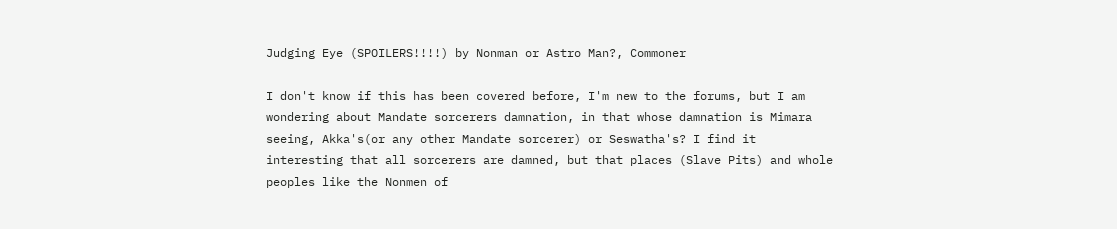Judging Eye (SPOILERS!!!!) by Nonman or Astro Man?, Commoner

I don't know if this has been covered before, I'm new to the forums, but I am wondering about Mandate sorcerers damnation, in that whose damnation is Mimara seeing, Akka's(or any other Mandate sorcerer) or Seswatha's? I find it interesting that all sorcerers are damned, but that places (Slave Pits) and whole peoples like the Nonmen of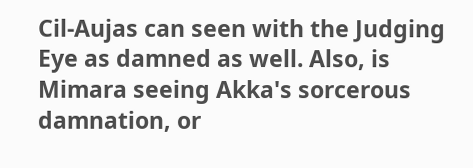Cil-Aujas can seen with the Judging Eye as damned as well. Also, is Mimara seeing Akka's sorcerous damnation, or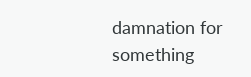damnation for something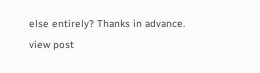else entirely? Thanks in advance. view post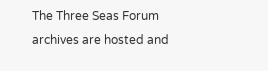The Three Seas Forum archives are hosted and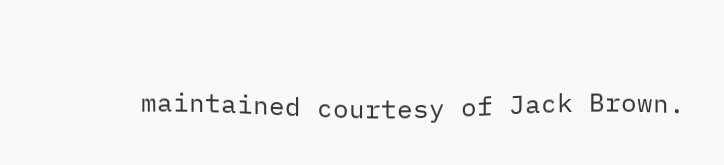maintained courtesy of Jack Brown.